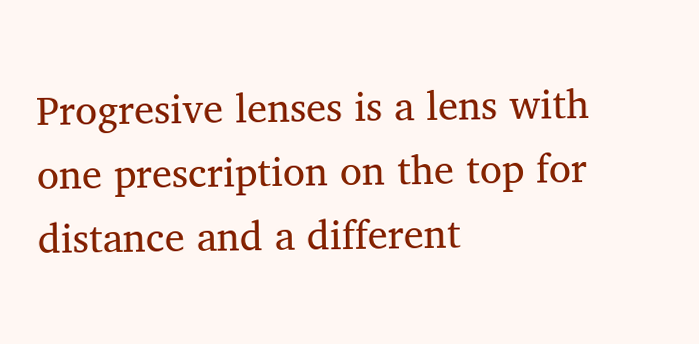Progresive lenses is a lens with one prescription on the top for distance and a different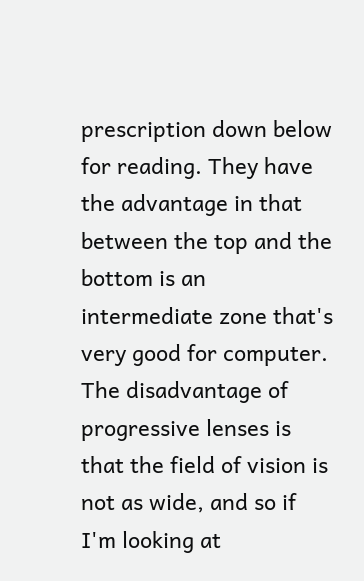prescription down below for reading. They have the advantage in that between the top and the bottom is an intermediate zone that's very good for computer. The disadvantage of progressive lenses is that the field of vision is not as wide, and so if I'm looking at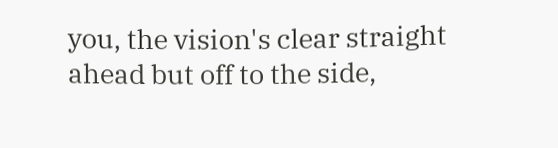you, the vision's clear straight ahead but off to the side,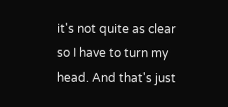it's not quite as clear so I have to turn my head. And that's just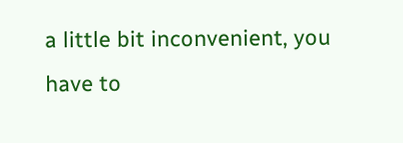a little bit inconvenient, you have to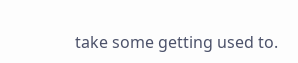take some getting used to.